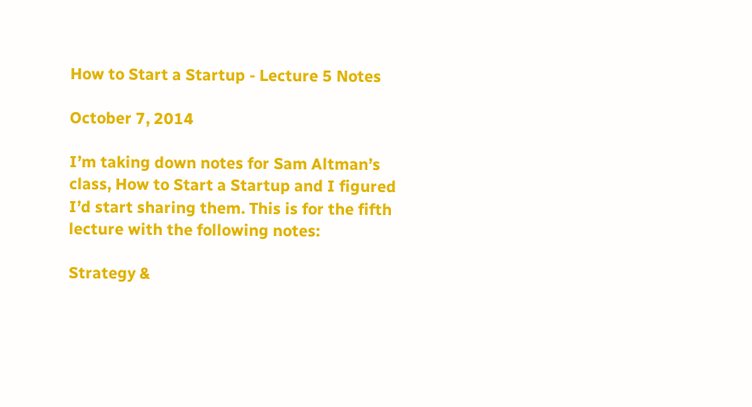How to Start a Startup - Lecture 5 Notes

October 7, 2014

I’m taking down notes for Sam Altman’s class, How to Start a Startup and I figured I’d start sharing them. This is for the fifth lecture with the following notes:

Strategy &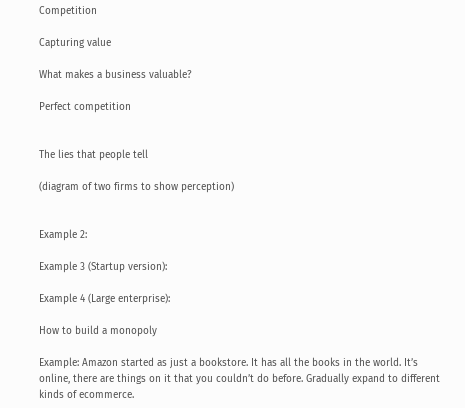Competition

Capturing value

What makes a business valuable?

Perfect competition


The lies that people tell

(diagram of two firms to show perception)


Example 2:

Example 3 (Startup version):

Example 4 (Large enterprise):

How to build a monopoly

Example: Amazon started as just a bookstore. It has all the books in the world. It’s online, there are things on it that you couldn’t do before. Gradually expand to different kinds of ecommerce.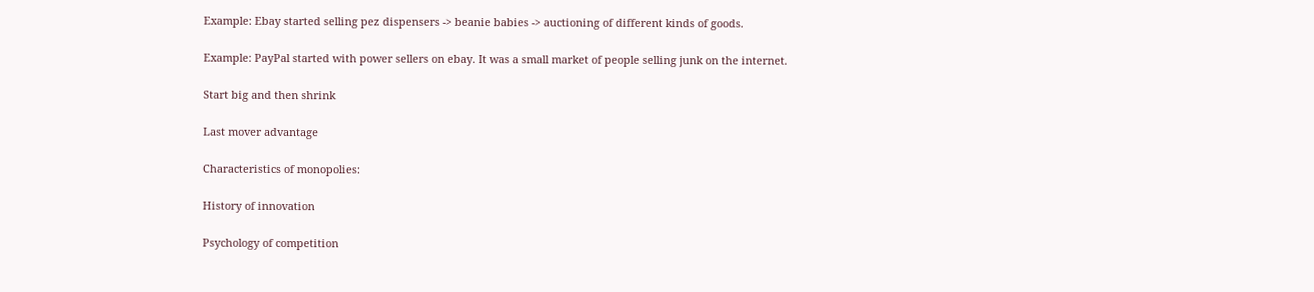Example: Ebay started selling pez dispensers -> beanie babies -> auctioning of different kinds of goods.

Example: PayPal started with power sellers on ebay. It was a small market of people selling junk on the internet.

Start big and then shrink

Last mover advantage

Characteristics of monopolies:

History of innovation

Psychology of competition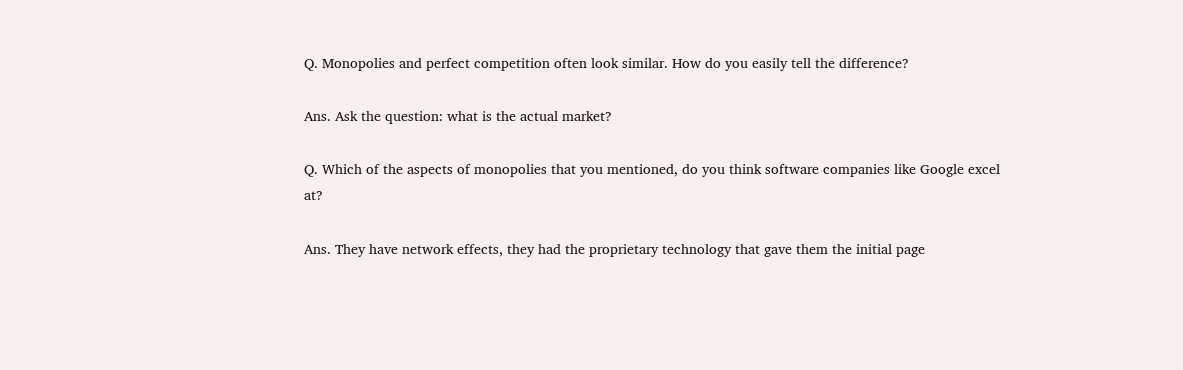Q. Monopolies and perfect competition often look similar. How do you easily tell the difference?

Ans. Ask the question: what is the actual market?

Q. Which of the aspects of monopolies that you mentioned, do you think software companies like Google excel at?

Ans. They have network effects, they had the proprietary technology that gave them the initial page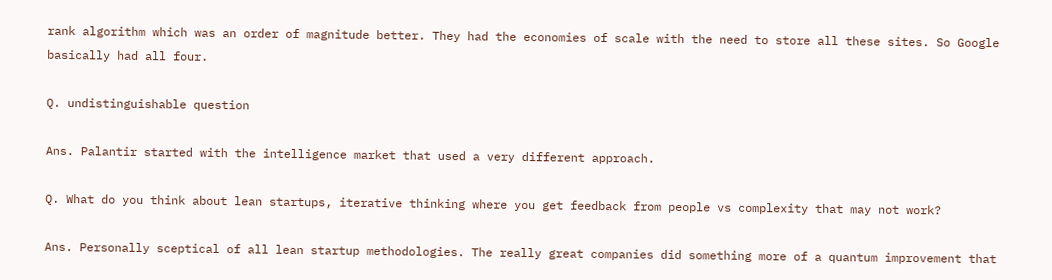rank algorithm which was an order of magnitude better. They had the economies of scale with the need to store all these sites. So Google basically had all four.

Q. undistinguishable question

Ans. Palantir started with the intelligence market that used a very different approach.

Q. What do you think about lean startups, iterative thinking where you get feedback from people vs complexity that may not work?

Ans. Personally sceptical of all lean startup methodologies. The really great companies did something more of a quantum improvement that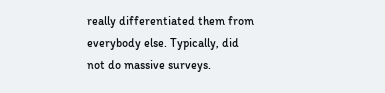really differentiated them from everybody else. Typically, did not do massive surveys.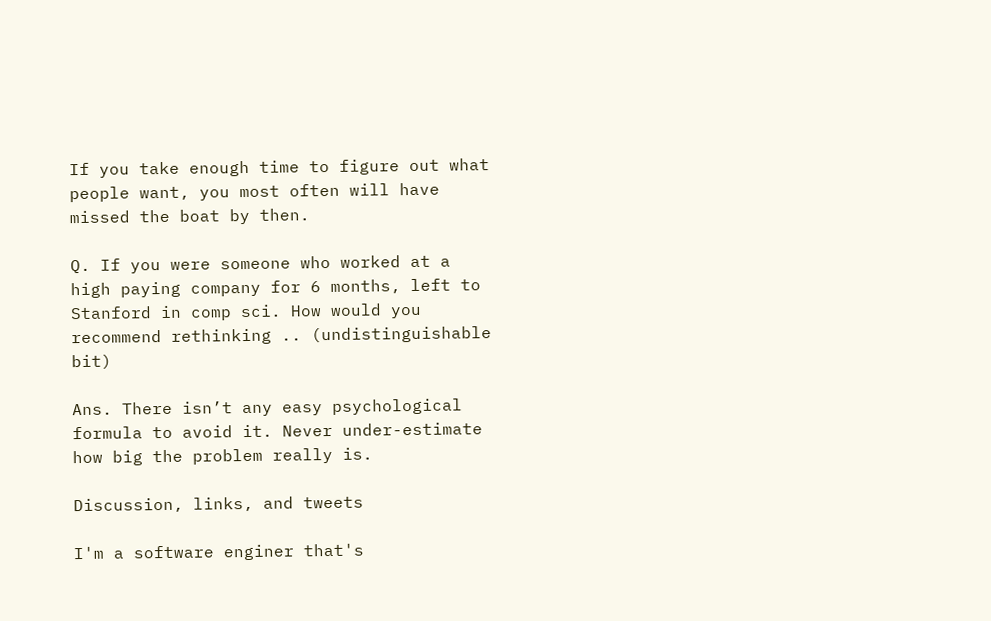If you take enough time to figure out what people want, you most often will have missed the boat by then.

Q. If you were someone who worked at a high paying company for 6 months, left to Stanford in comp sci. How would you recommend rethinking .. (undistinguishable bit)

Ans. There isn’t any easy psychological formula to avoid it. Never under-estimate how big the problem really is.

Discussion, links, and tweets

I'm a software enginer that's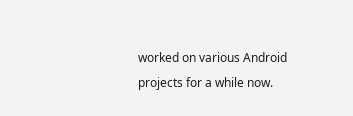worked on various Android projects for a while now.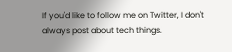If you'd like to follow me on Twitter, I don't always post about tech things.